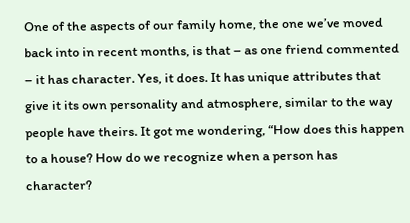One of the aspects of our family home, the one we’ve moved back into in recent months, is that – as one friend commented – it has character. Yes, it does. It has unique attributes that give it its own personality and atmosphere, similar to the way people have theirs. It got me wondering, “How does this happen to a house? How do we recognize when a person has character?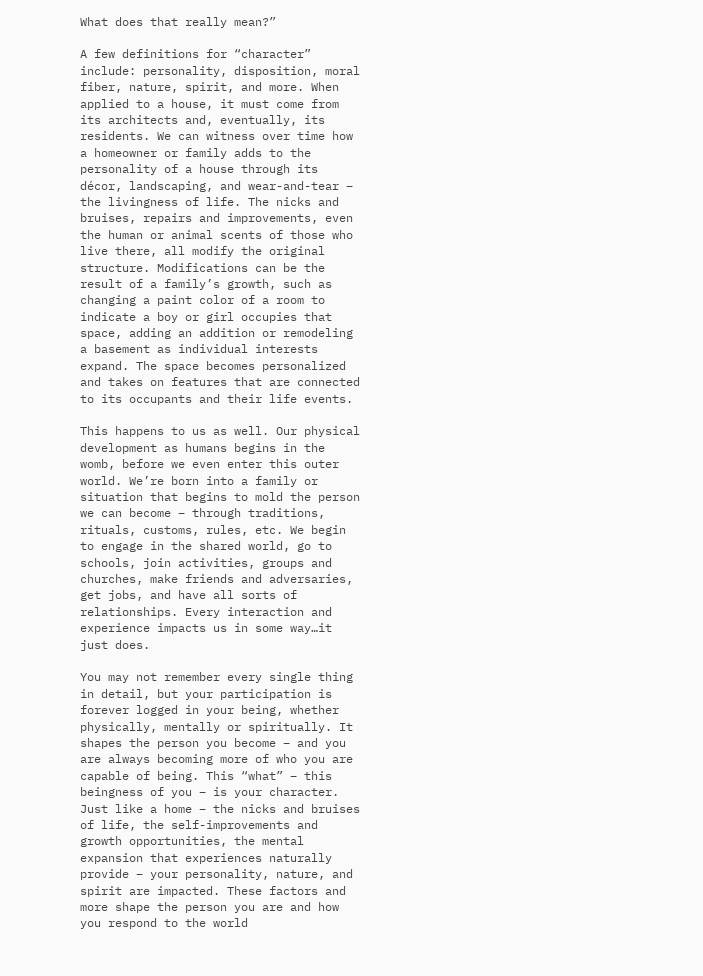What does that really mean?”

A few definitions for “character” include: personality, disposition, moral fiber, nature, spirit, and more. When applied to a house, it must come from its architects and, eventually, its residents. We can witness over time how a homeowner or family adds to the personality of a house through its décor, landscaping, and wear-and-tear – the livingness of life. The nicks and bruises, repairs and improvements, even the human or animal scents of those who live there, all modify the original structure. Modifications can be the result of a family’s growth, such as changing a paint color of a room to indicate a boy or girl occupies that space, adding an addition or remodeling a basement as individual interests expand. The space becomes personalized and takes on features that are connected to its occupants and their life events.

This happens to us as well. Our physical development as humans begins in the womb, before we even enter this outer world. We’re born into a family or situation that begins to mold the person we can become – through traditions, rituals, customs, rules, etc. We begin to engage in the shared world, go to schools, join activities, groups and churches, make friends and adversaries, get jobs, and have all sorts of relationships. Every interaction and experience impacts us in some way…it just does.

You may not remember every single thing in detail, but your participation is forever logged in your being, whether physically, mentally or spiritually. It shapes the person you become – and you are always becoming more of who you are capable of being. This “what” – this beingness of you – is your character. Just like a home – the nicks and bruises of life, the self-improvements and growth opportunities, the mental expansion that experiences naturally provide – your personality, nature, and spirit are impacted. These factors and more shape the person you are and how you respond to the world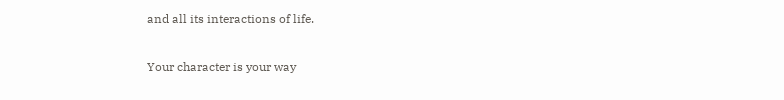and all its interactions of life.

Your character is your way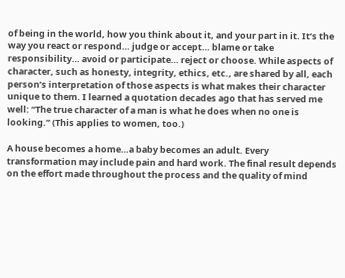of being in the world, how you think about it, and your part in it. It’s the way you react or respond… judge or accept… blame or take responsibility… avoid or participate… reject or choose. While aspects of character, such as honesty, integrity, ethics, etc., are shared by all, each person’s interpretation of those aspects is what makes their character unique to them. I learned a quotation decades ago that has served me well: “The true character of a man is what he does when no one is looking.” (This applies to women, too.)

A house becomes a home…a baby becomes an adult. Every transformation may include pain and hard work. The final result depends on the effort made throughout the process and the quality of mind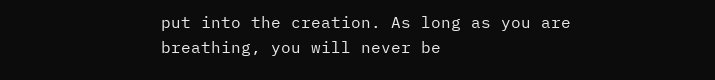put into the creation. As long as you are breathing, you will never be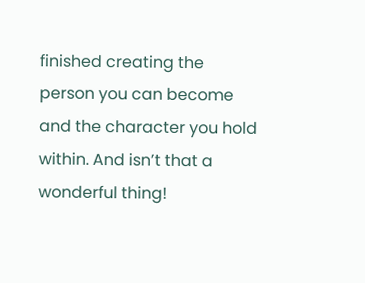finished creating the person you can become and the character you hold within. And isn’t that a wonderful thing!